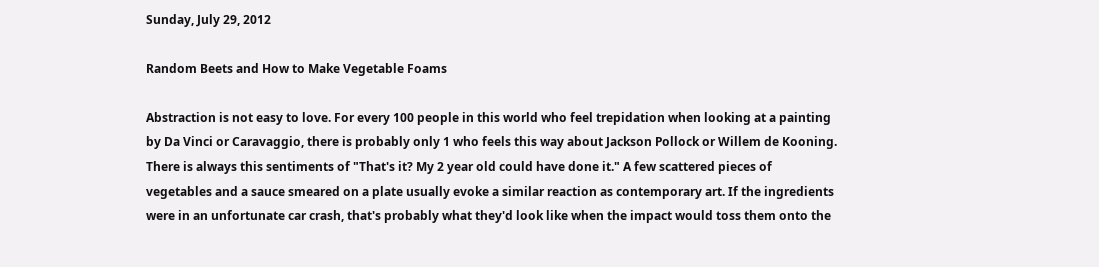Sunday, July 29, 2012

Random Beets and How to Make Vegetable Foams

Abstraction is not easy to love. For every 100 people in this world who feel trepidation when looking at a painting by Da Vinci or Caravaggio, there is probably only 1 who feels this way about Jackson Pollock or Willem de Kooning. There is always this sentiments of "That's it? My 2 year old could have done it." A few scattered pieces of vegetables and a sauce smeared on a plate usually evoke a similar reaction as contemporary art. If the ingredients were in an unfortunate car crash, that's probably what they'd look like when the impact would toss them onto the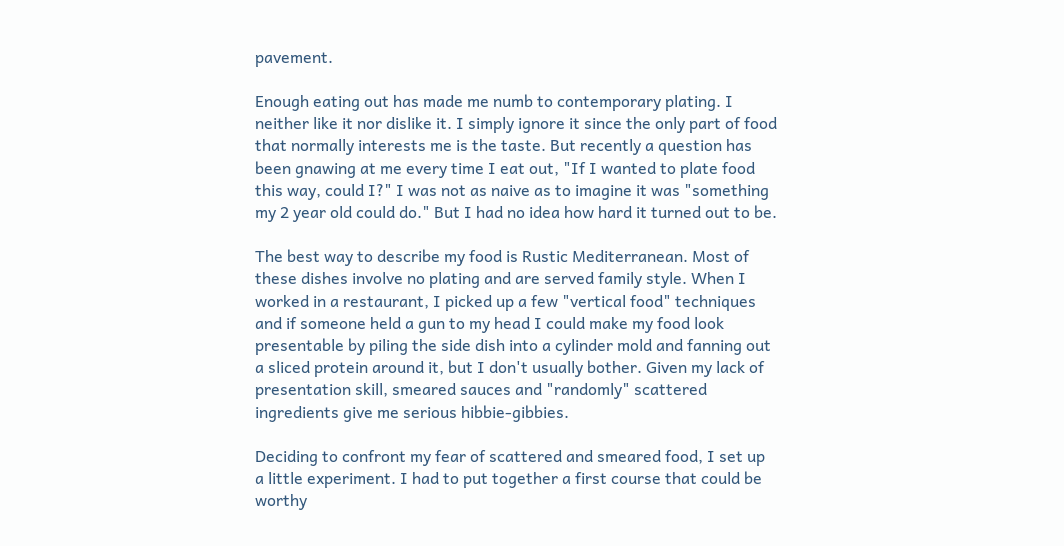pavement.

Enough eating out has made me numb to contemporary plating. I neither like it nor dislike it. I simply ignore it since the only part of food that normally interests me is the taste. But recently a question has been gnawing at me every time I eat out, "If I wanted to plate food this way, could I?" I was not as naive as to imagine it was "something my 2 year old could do." But I had no idea how hard it turned out to be.

The best way to describe my food is Rustic Mediterranean. Most of these dishes involve no plating and are served family style. When I worked in a restaurant, I picked up a few "vertical food" techniques and if someone held a gun to my head I could make my food look presentable by piling the side dish into a cylinder mold and fanning out a sliced protein around it, but I don't usually bother. Given my lack of presentation skill, smeared sauces and "randomly" scattered ingredients give me serious hibbie-gibbies.

Deciding to confront my fear of scattered and smeared food, I set up a little experiment. I had to put together a first course that could be worthy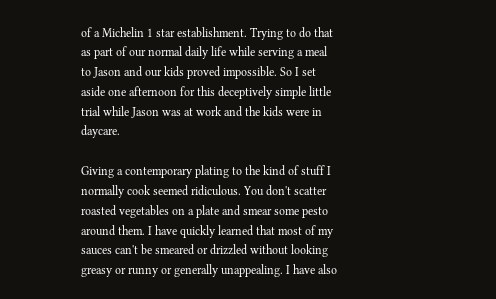of a Michelin 1 star establishment. Trying to do that as part of our normal daily life while serving a meal to Jason and our kids proved impossible. So I set aside one afternoon for this deceptively simple little trial while Jason was at work and the kids were in daycare.

Giving a contemporary plating to the kind of stuff I normally cook seemed ridiculous. You don't scatter roasted vegetables on a plate and smear some pesto around them. I have quickly learned that most of my sauces can't be smeared or drizzled without looking greasy or runny or generally unappealing. I have also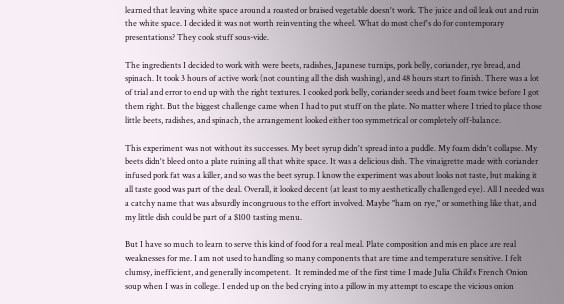learned that leaving white space around a roasted or braised vegetable doesn't work. The juice and oil leak out and ruin the white space. I decided it was not worth reinventing the wheel. What do most chef's do for contemporary presentations? They cook stuff sous-vide.

The ingredients I decided to work with were beets, radishes, Japanese turnips, pork belly, coriander, rye bread, and spinach. It took 3 hours of active work (not counting all the dish washing), and 48 hours start to finish. There was a lot of trial and error to end up with the right textures. I cooked pork belly, coriander seeds and beet foam twice before I got them right. But the biggest challenge came when I had to put stuff on the plate. No matter where I tried to place those little beets, radishes, and spinach, the arrangement looked either too symmetrical or completely off-balance.

This experiment was not without its successes. My beet syrup didn't spread into a puddle. My foam didn't collapse. My beets didn't bleed onto a plate ruining all that white space. It was a delicious dish. The vinaigrette made with coriander infused pork fat was a killer, and so was the beet syrup. I know the experiment was about looks not taste, but making it all taste good was part of the deal. Overall, it looked decent (at least to my aesthetically challenged eye). All I needed was a catchy name that was absurdly incongruous to the effort involved. Maybe "ham on rye," or something like that, and my little dish could be part of a $100 tasting menu.

But I have so much to learn to serve this kind of food for a real meal. Plate composition and mis en place are real weaknesses for me. I am not used to handling so many components that are time and temperature sensitive. I felt clumsy, inefficient, and generally incompetent.  It reminded me of the first time I made Julia Child's French Onion soup when I was in college. I ended up on the bed crying into a pillow in my attempt to escape the vicious onion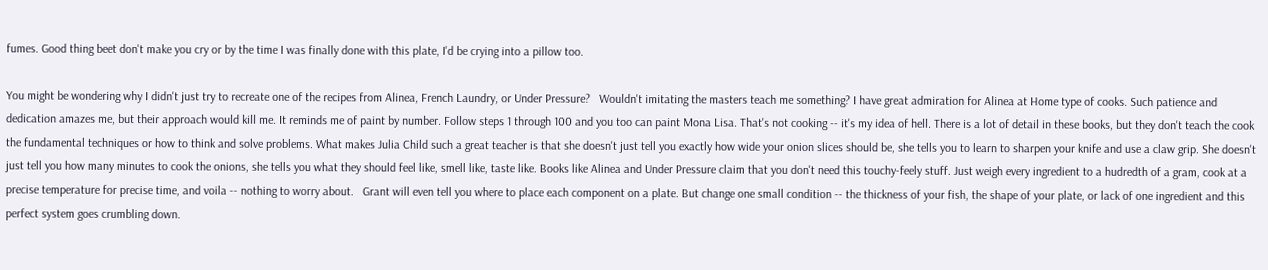fumes. Good thing beet don't make you cry or by the time I was finally done with this plate, I'd be crying into a pillow too.

You might be wondering why I didn't just try to recreate one of the recipes from Alinea, French Laundry, or Under Pressure?   Wouldn't imitating the masters teach me something? I have great admiration for Alinea at Home type of cooks. Such patience and dedication amazes me, but their approach would kill me. It reminds me of paint by number. Follow steps 1 through 100 and you too can paint Mona Lisa. That's not cooking -- it's my idea of hell. There is a lot of detail in these books, but they don't teach the cook the fundamental techniques or how to think and solve problems. What makes Julia Child such a great teacher is that she doesn't just tell you exactly how wide your onion slices should be, she tells you to learn to sharpen your knife and use a claw grip. She doesn't just tell you how many minutes to cook the onions, she tells you what they should feel like, smell like, taste like. Books like Alinea and Under Pressure claim that you don't need this touchy-feely stuff. Just weigh every ingredient to a hudredth of a gram, cook at a precise temperature for precise time, and voila -- nothing to worry about.   Grant will even tell you where to place each component on a plate. But change one small condition -- the thickness of your fish, the shape of your plate, or lack of one ingredient and this perfect system goes crumbling down.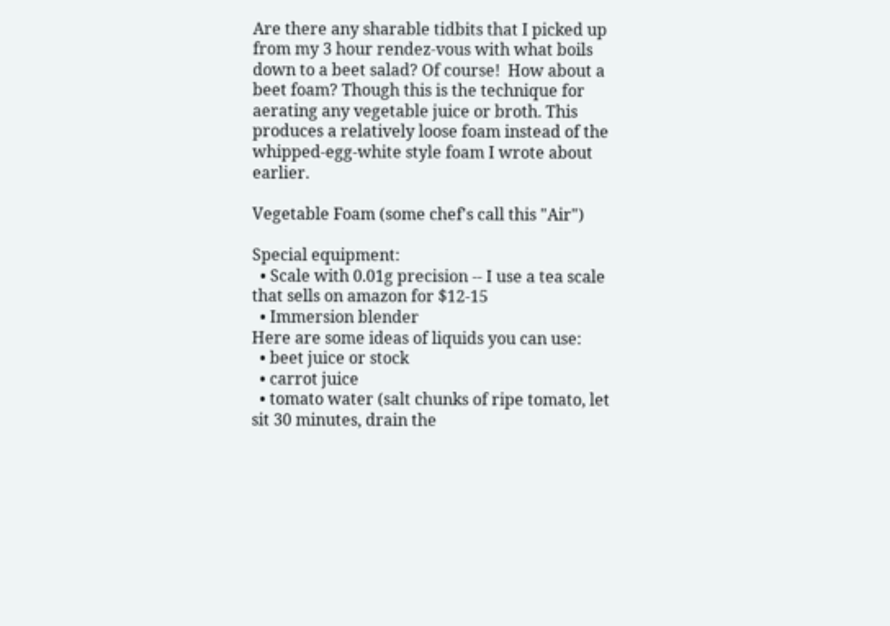Are there any sharable tidbits that I picked up from my 3 hour rendez-vous with what boils down to a beet salad? Of course!  How about a beet foam? Though this is the technique for aerating any vegetable juice or broth. This produces a relatively loose foam instead of the whipped-egg-white style foam I wrote about earlier.

Vegetable Foam (some chef's call this "Air")

Special equipment:
  • Scale with 0.01g precision -- I use a tea scale that sells on amazon for $12-15
  • Immersion blender
Here are some ideas of liquids you can use:
  • beet juice or stock
  • carrot juice
  • tomato water (salt chunks of ripe tomato, let sit 30 minutes, drain the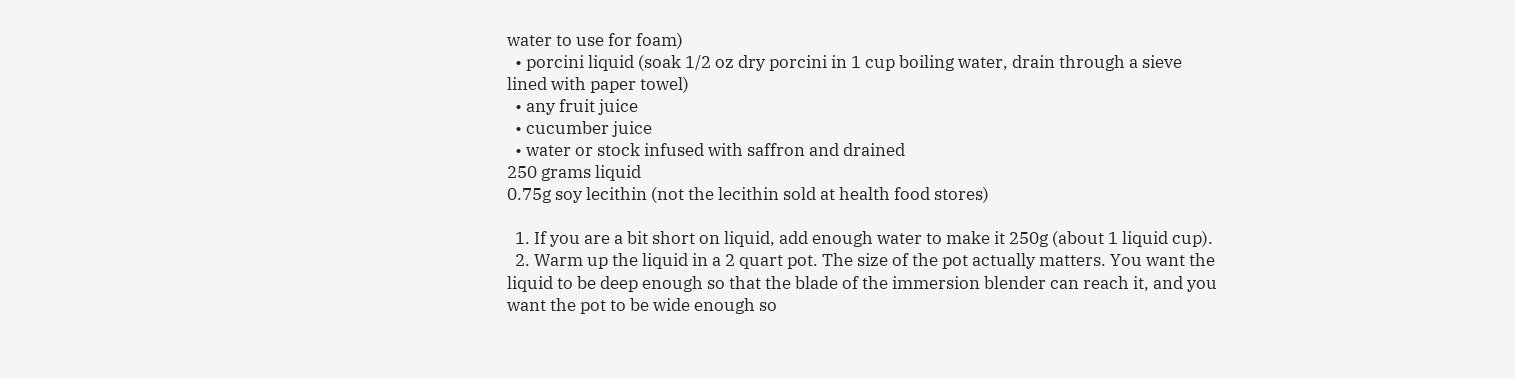water to use for foam)
  • porcini liquid (soak 1/2 oz dry porcini in 1 cup boiling water, drain through a sieve lined with paper towel)
  • any fruit juice
  • cucumber juice
  • water or stock infused with saffron and drained
250 grams liquid
0.75g soy lecithin (not the lecithin sold at health food stores)

  1. If you are a bit short on liquid, add enough water to make it 250g (about 1 liquid cup).
  2. Warm up the liquid in a 2 quart pot. The size of the pot actually matters. You want the liquid to be deep enough so that the blade of the immersion blender can reach it, and you want the pot to be wide enough so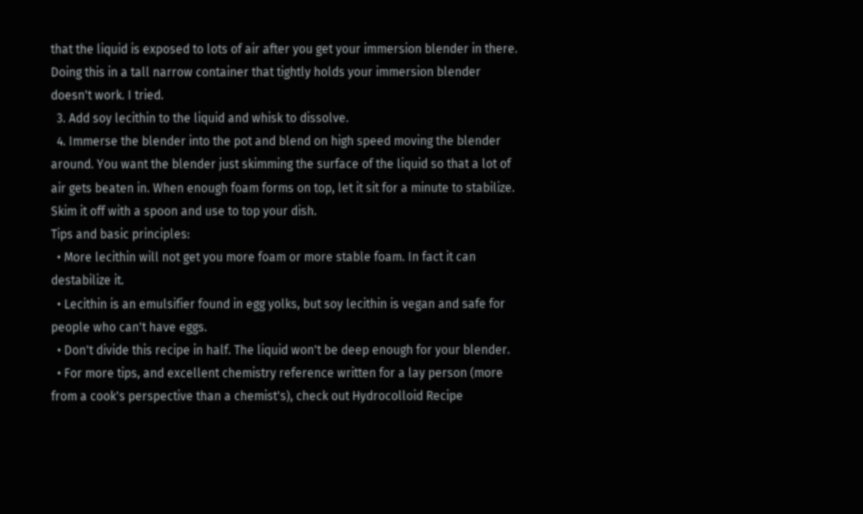that the liquid is exposed to lots of air after you get your immersion blender in there. Doing this in a tall narrow container that tightly holds your immersion blender doesn't work. I tried.
  3. Add soy lecithin to the liquid and whisk to dissolve.
  4. Immerse the blender into the pot and blend on high speed moving the blender around. You want the blender just skimming the surface of the liquid so that a lot of air gets beaten in. When enough foam forms on top, let it sit for a minute to stabilize. Skim it off with a spoon and use to top your dish.
Tips and basic principles:
  • More lecithin will not get you more foam or more stable foam. In fact it can destabilize it.
  • Lecithin is an emulsifier found in egg yolks, but soy lecithin is vegan and safe for people who can't have eggs.
  • Don't divide this recipe in half. The liquid won't be deep enough for your blender.
  • For more tips, and excellent chemistry reference written for a lay person (more from a cook's perspective than a chemist's), check out Hydrocolloid Recipe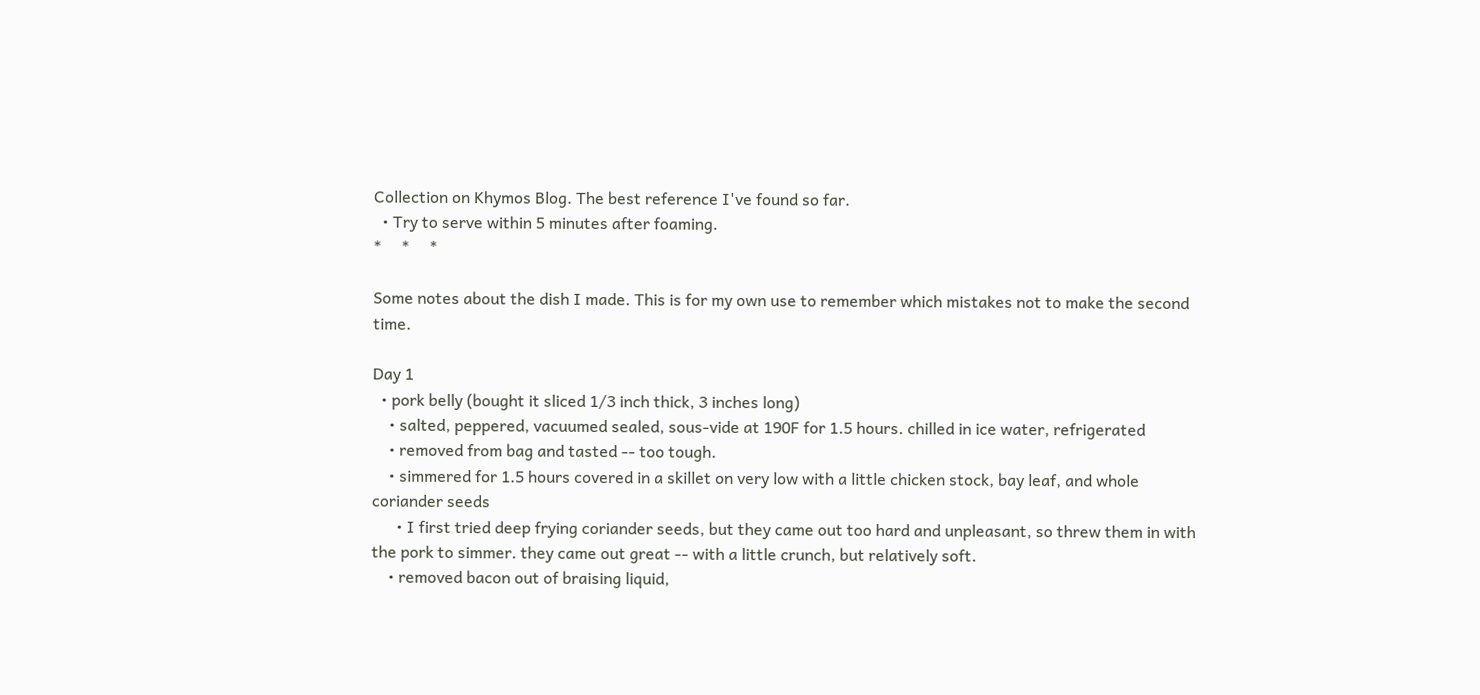Collection on Khymos Blog. The best reference I've found so far.
  • Try to serve within 5 minutes after foaming.
*     *     *

Some notes about the dish I made. This is for my own use to remember which mistakes not to make the second time.

Day 1
  • pork belly (bought it sliced 1/3 inch thick, 3 inches long)
    • salted, peppered, vacuumed sealed, sous-vide at 190F for 1.5 hours. chilled in ice water, refrigerated
    • removed from bag and tasted -- too tough.
    • simmered for 1.5 hours covered in a skillet on very low with a little chicken stock, bay leaf, and whole coriander seeds
      • I first tried deep frying coriander seeds, but they came out too hard and unpleasant, so threw them in with the pork to simmer. they came out great -- with a little crunch, but relatively soft.
    • removed bacon out of braising liquid,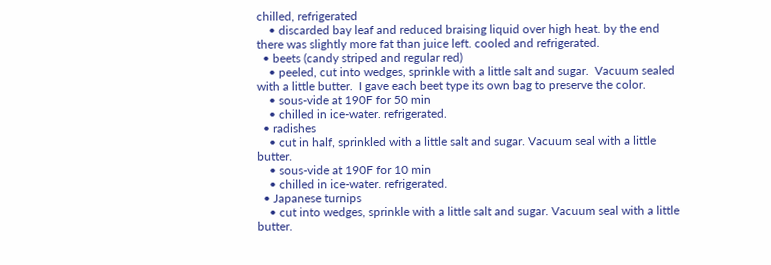chilled, refrigerated
    • discarded bay leaf and reduced braising liquid over high heat. by the end there was slightly more fat than juice left. cooled and refrigerated.
  • beets (candy striped and regular red)
    • peeled, cut into wedges, sprinkle with a little salt and sugar.  Vacuum sealed with a little butter.  I gave each beet type its own bag to preserve the color.
    • sous-vide at 190F for 50 min
    • chilled in ice-water. refrigerated.
  • radishes
    • cut in half, sprinkled with a little salt and sugar. Vacuum seal with a little butter.
    • sous-vide at 190F for 10 min
    • chilled in ice-water. refrigerated.
  • Japanese turnips
    • cut into wedges, sprinkle with a little salt and sugar. Vacuum seal with a little butter.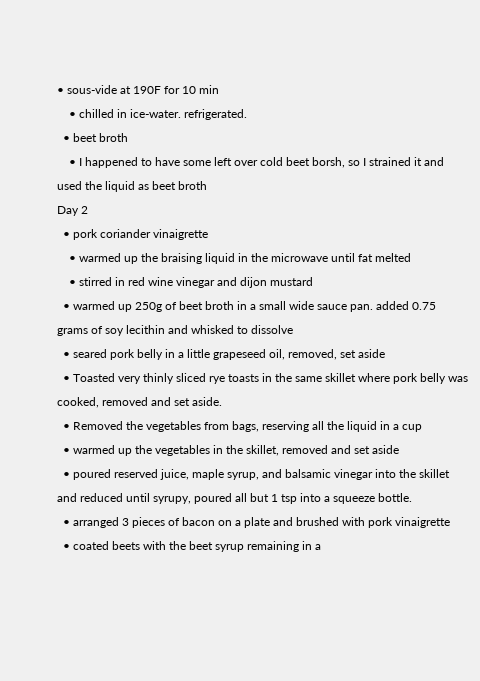• sous-vide at 190F for 10 min
    • chilled in ice-water. refrigerated.
  • beet broth
    • I happened to have some left over cold beet borsh, so I strained it and used the liquid as beet broth
Day 2
  • pork coriander vinaigrette
    • warmed up the braising liquid in the microwave until fat melted
    • stirred in red wine vinegar and dijon mustard
  • warmed up 250g of beet broth in a small wide sauce pan. added 0.75 grams of soy lecithin and whisked to dissolve
  • seared pork belly in a little grapeseed oil, removed, set aside
  • Toasted very thinly sliced rye toasts in the same skillet where pork belly was cooked, removed and set aside.
  • Removed the vegetables from bags, reserving all the liquid in a cup
  • warmed up the vegetables in the skillet, removed and set aside
  • poured reserved juice, maple syrup, and balsamic vinegar into the skillet and reduced until syrupy, poured all but 1 tsp into a squeeze bottle.
  • arranged 3 pieces of bacon on a plate and brushed with pork vinaigrette
  • coated beets with the beet syrup remaining in a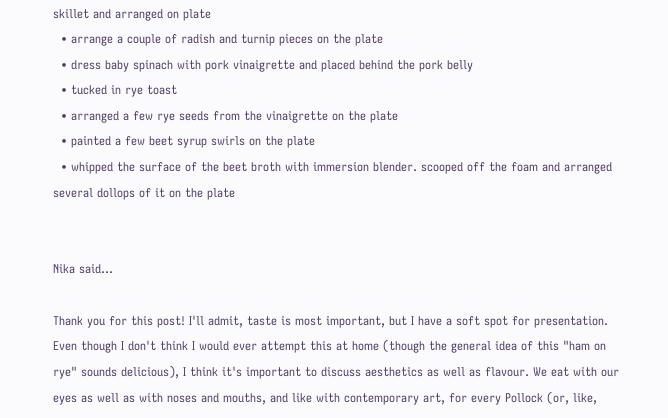skillet and arranged on plate
  • arrange a couple of radish and turnip pieces on the plate
  • dress baby spinach with pork vinaigrette and placed behind the pork belly
  • tucked in rye toast
  • arranged a few rye seeds from the vinaigrette on the plate
  • painted a few beet syrup swirls on the plate
  • whipped the surface of the beet broth with immersion blender. scooped off the foam and arranged several dollops of it on the plate


Nika said...

Thank you for this post! I'll admit, taste is most important, but I have a soft spot for presentation. Even though I don't think I would ever attempt this at home (though the general idea of this "ham on rye" sounds delicious), I think it's important to discuss aesthetics as well as flavour. We eat with our eyes as well as with noses and mouths, and like with contemporary art, for every Pollock (or, like,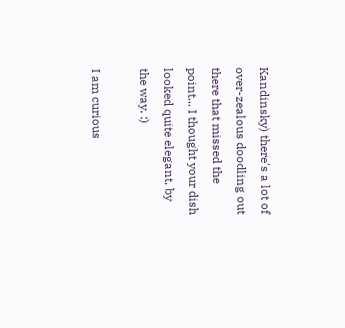Kandinsky) there's a lot of over-zealous doodling out there that missed the point... I thought your dish looked quite elegant, by the way. :)

I am curious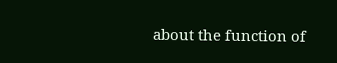about the function of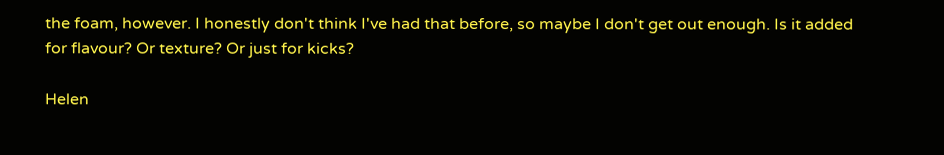the foam, however. I honestly don't think I've had that before, so maybe I don't get out enough. Is it added for flavour? Or texture? Or just for kicks?

Helen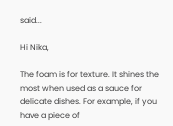said...

Hi Nika,

The foam is for texture. It shines the most when used as a sauce for delicate dishes. For example, if you have a piece of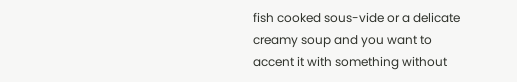fish cooked sous-vide or a delicate creamy soup and you want to accent it with something without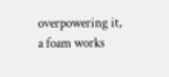overpowering it, a foam works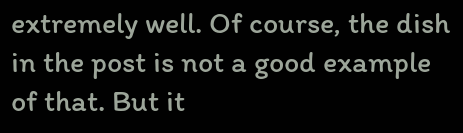extremely well. Of course, the dish in the post is not a good example of that. But it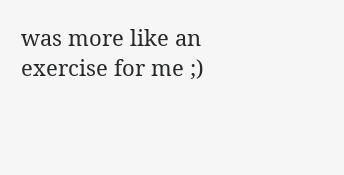was more like an exercise for me ;)